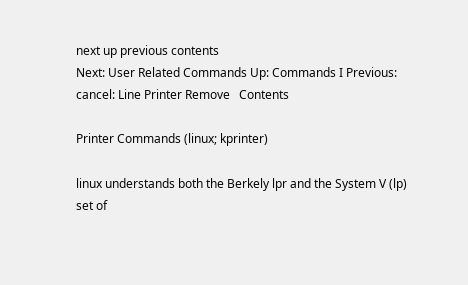next up previous contents
Next: User Related Commands Up: Commands I Previous: cancel: Line Printer Remove   Contents

Printer Commands (linux; kprinter)

linux understands both the Berkely lpr and the System V (lp) set of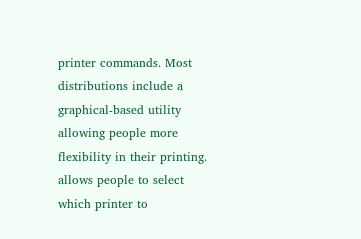printer commands. Most distributions include a graphical-based utility allowing people more flexibility in their printing.
allows people to select which printer to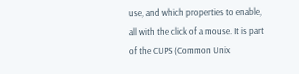use, and which properties to enable, all with the click of a mouse. It is part of the CUPS (Common Unix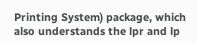Printing System) package, which also understands the lpr and lp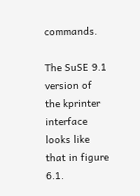commands.

The SuSE 9.1 version of the kprinter interface looks like that in figure 6.1.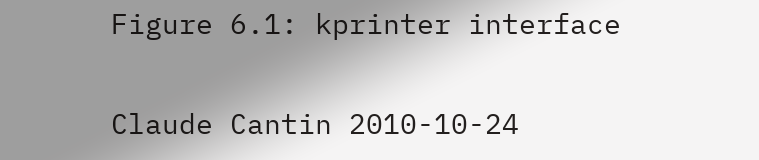Figure 6.1: kprinter interface

Claude Cantin 2010-10-24